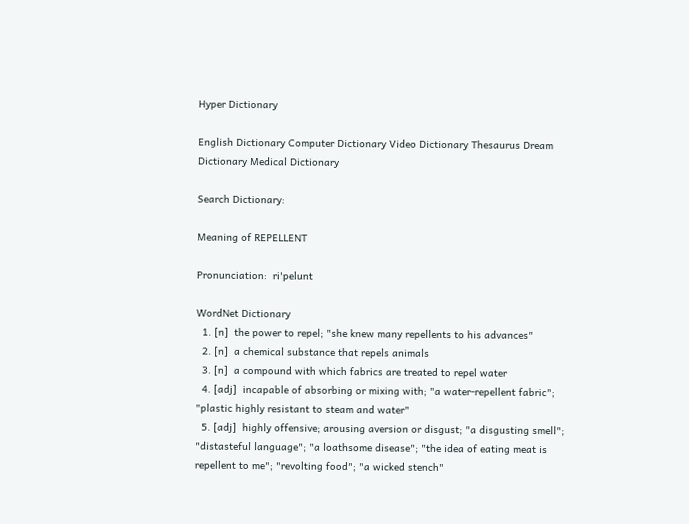Hyper Dictionary

English Dictionary Computer Dictionary Video Dictionary Thesaurus Dream Dictionary Medical Dictionary

Search Dictionary:

Meaning of REPELLENT

Pronunciation:  ri'pelunt

WordNet Dictionary
  1. [n]  the power to repel; "she knew many repellents to his advances"
  2. [n]  a chemical substance that repels animals
  3. [n]  a compound with which fabrics are treated to repel water
  4. [adj]  incapable of absorbing or mixing with; "a water-repellent fabric"; "plastic highly resistant to steam and water"
  5. [adj]  highly offensive; arousing aversion or disgust; "a disgusting smell"; "distasteful language"; "a loathsome disease"; "the idea of eating meat is repellent to me"; "revolting food"; "a wicked stench"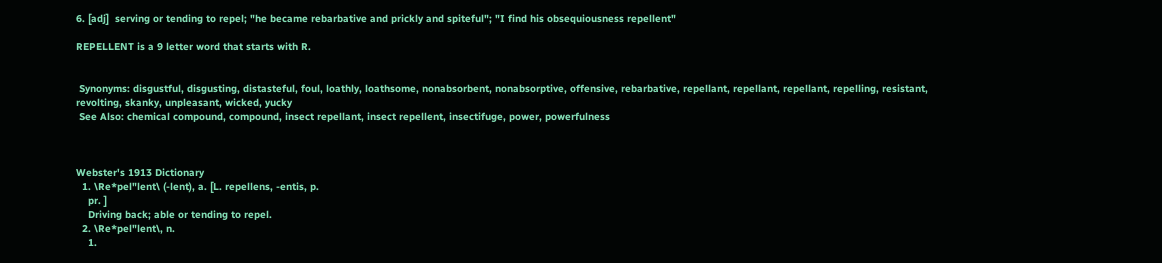6. [adj]  serving or tending to repel; "he became rebarbative and prickly and spiteful"; "I find his obsequiousness repellent"

REPELLENT is a 9 letter word that starts with R.


 Synonyms: disgustful, disgusting, distasteful, foul, loathly, loathsome, nonabsorbent, nonabsorptive, offensive, rebarbative, repellant, repellant, repellant, repelling, resistant, revolting, skanky, unpleasant, wicked, yucky
 See Also: chemical compound, compound, insect repellant, insect repellent, insectifuge, power, powerfulness



Webster's 1913 Dictionary
  1. \Re*pel"lent\ (-lent), a. [L. repellens, -entis, p.
    pr. ]
    Driving back; able or tending to repel.
  2. \Re*pel"lent\, n.
    1.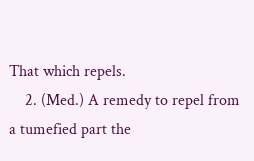That which repels.
    2. (Med.) A remedy to repel from a tumefied part the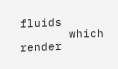fluids
       which render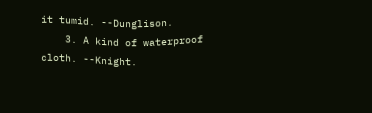it tumid. --Dunglison.
    3. A kind of waterproof cloth. --Knight.